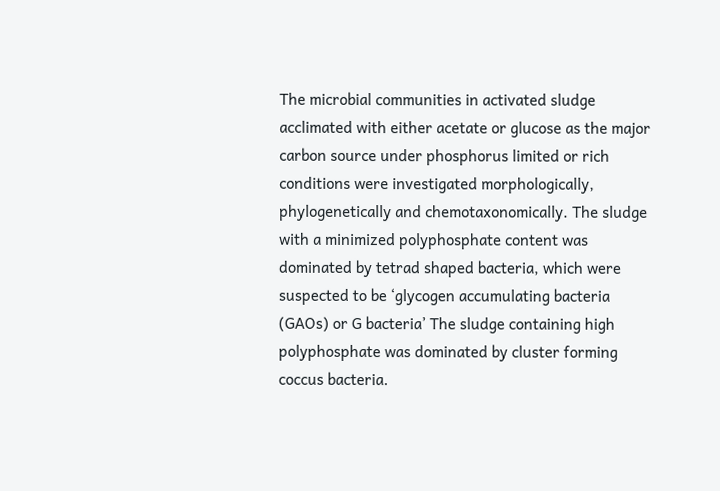The microbial communities in activated sludge acclimated with either acetate or glucose as the major carbon source under phosphorus limited or rich conditions were investigated morphologically, phylogenetically and chemotaxonomically. The sludge with a minimized polyphosphate content was dominated by tetrad shaped bacteria, which were suspected to be ‘glycogen accumulating bacteria (GAOs) or G bacteria’ The sludge containing high polyphosphate was dominated by cluster forming coccus bacteria.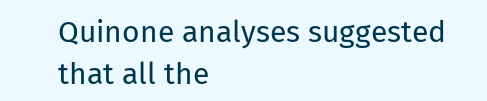Quinone analyses suggested that all the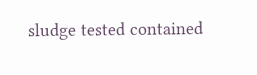sludge tested contained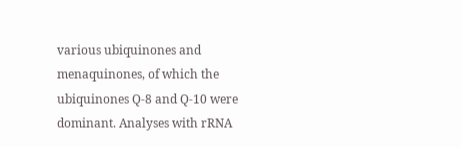various ubiquinones and menaquinones, of which the ubiquinones Q-8 and Q-10 were dominant. Analyses with rRNA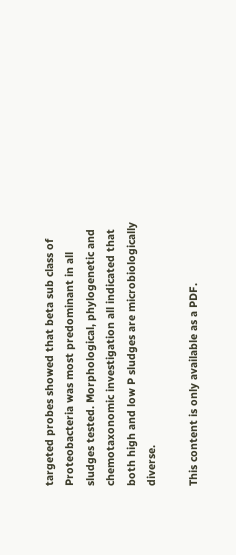targeted probes showed that beta sub class of Proteobacteria was most predominant in all sludges tested. Morphological, phylogenetic and chemotaxonomic investigation all indicated that both high and low P sludges are microbiologically diverse.

This content is only available as a PDF.